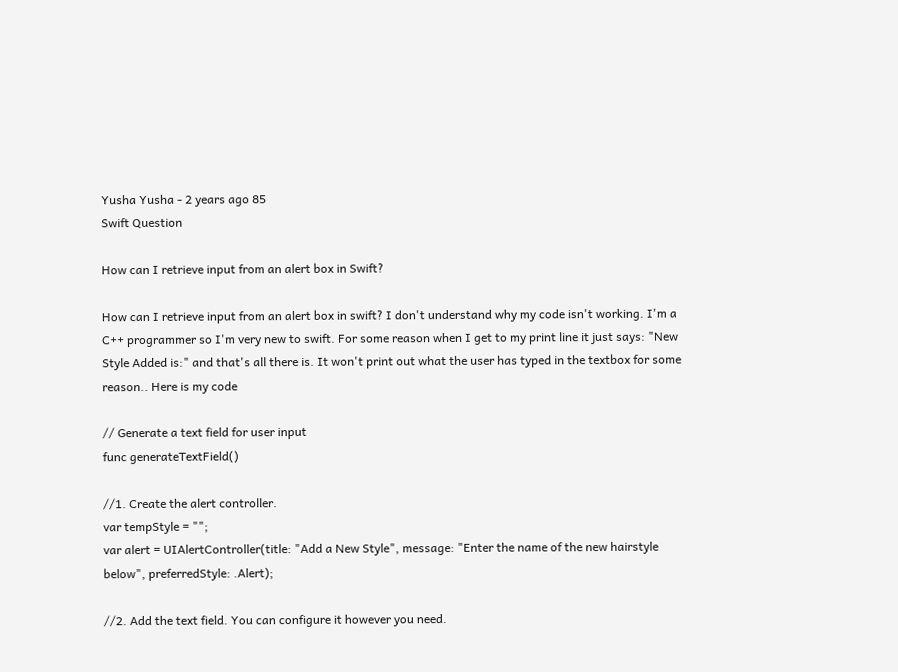Yusha Yusha - 2 years ago 85
Swift Question

How can I retrieve input from an alert box in Swift?

How can I retrieve input from an alert box in swift? I don't understand why my code isn't working. I'm a C++ programmer so I'm very new to swift. For some reason when I get to my print line it just says: "New Style Added is:" and that's all there is. It won't print out what the user has typed in the textbox for some reason.. Here is my code

// Generate a text field for user input
func generateTextField()

//1. Create the alert controller.
var tempStyle = "";
var alert = UIAlertController(title: "Add a New Style", message: "Enter the name of the new hairstyle below", preferredStyle: .Alert);

//2. Add the text field. You can configure it however you need.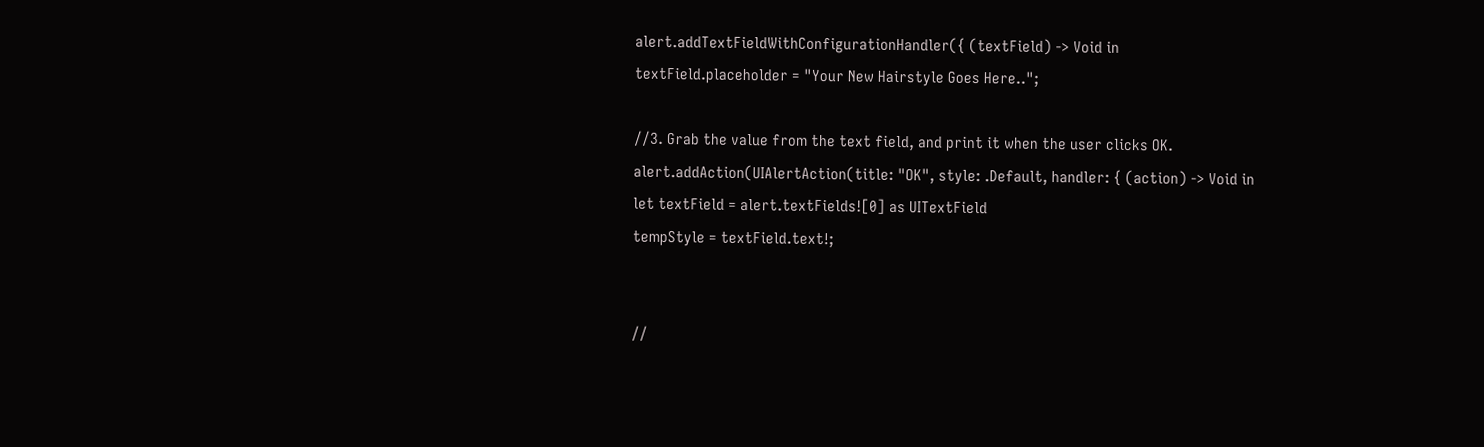alert.addTextFieldWithConfigurationHandler({ (textField) -> Void in
textField.placeholder = "Your New Hairstyle Goes Here..";

//3. Grab the value from the text field, and print it when the user clicks OK.
alert.addAction(UIAlertAction(title: "OK", style: .Default, handler: { (action) -> Void in
let textField = alert.textFields![0] as UITextField
tempStyle = textField.text!;


//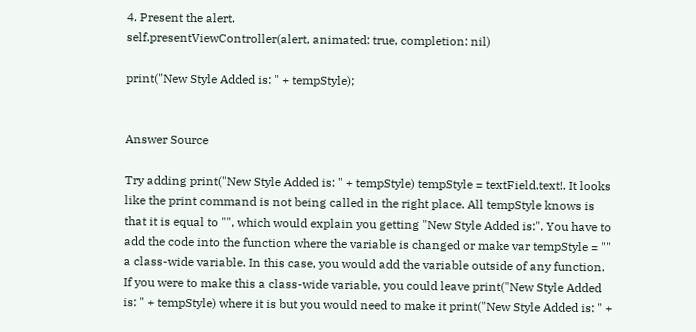4. Present the alert.
self.presentViewController(alert, animated: true, completion: nil)

print("New Style Added is: " + tempStyle);


Answer Source

Try adding print("New Style Added is: " + tempStyle) tempStyle = textField.text!. It looks like the print command is not being called in the right place. All tempStyle knows is that it is equal to "", which would explain you getting "New Style Added is:". You have to add the code into the function where the variable is changed or make var tempStyle = "" a class-wide variable. In this case, you would add the variable outside of any function. If you were to make this a class-wide variable, you could leave print("New Style Added is: " + tempStyle) where it is but you would need to make it print("New Style Added is: " +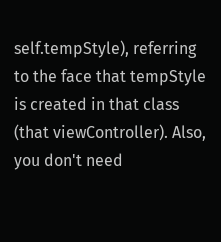self.tempStyle), referring to the face that tempStyle is created in that class (that viewController). Also, you don't need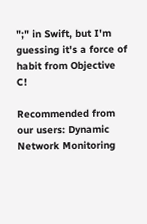";" in Swift, but I'm guessing it's a force of habit from Objective C!

Recommended from our users: Dynamic Network Monitoring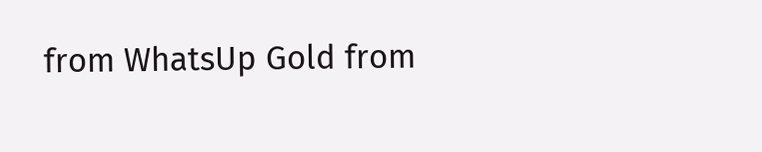from WhatsUp Gold from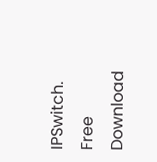IPSwitch. Free Download